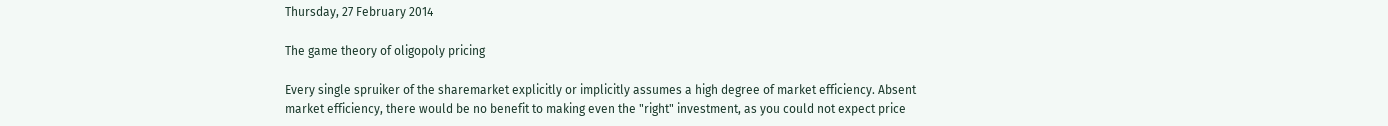Thursday, 27 February 2014

The game theory of oligopoly pricing

Every single spruiker of the sharemarket explicitly or implicitly assumes a high degree of market efficiency. Absent market efficiency, there would be no benefit to making even the "right" investment, as you could not expect price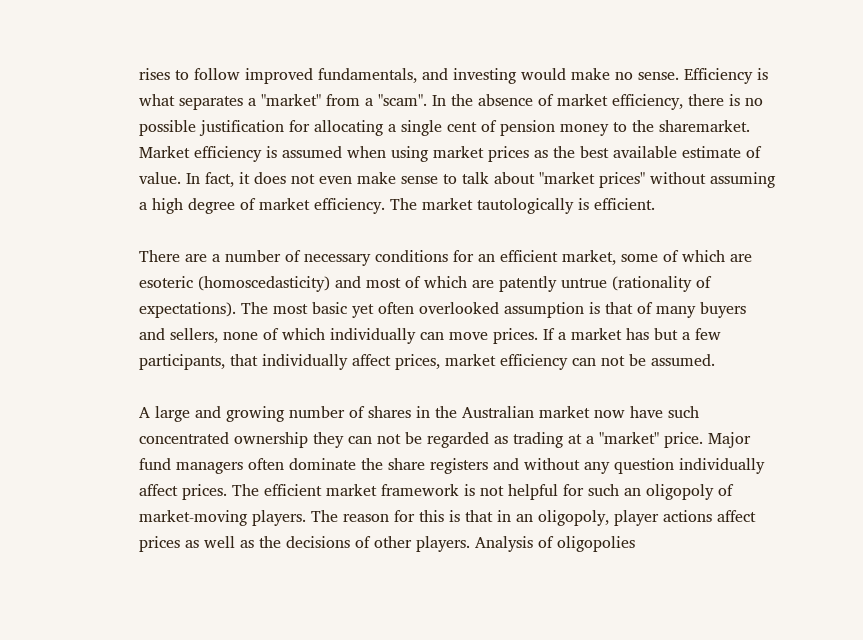rises to follow improved fundamentals, and investing would make no sense. Efficiency is what separates a "market" from a "scam". In the absence of market efficiency, there is no possible justification for allocating a single cent of pension money to the sharemarket. Market efficiency is assumed when using market prices as the best available estimate of value. In fact, it does not even make sense to talk about "market prices" without assuming a high degree of market efficiency. The market tautologically is efficient.

There are a number of necessary conditions for an efficient market, some of which are esoteric (homoscedasticity) and most of which are patently untrue (rationality of expectations). The most basic yet often overlooked assumption is that of many buyers and sellers, none of which individually can move prices. If a market has but a few participants, that individually affect prices, market efficiency can not be assumed.

A large and growing number of shares in the Australian market now have such concentrated ownership they can not be regarded as trading at a "market" price. Major fund managers often dominate the share registers and without any question individually affect prices. The efficient market framework is not helpful for such an oligopoly of market-moving players. The reason for this is that in an oligopoly, player actions affect prices as well as the decisions of other players. Analysis of oligopolies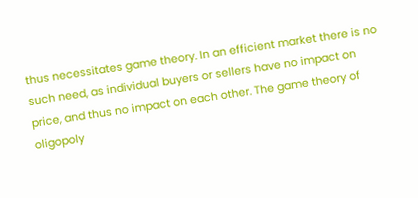thus necessitates game theory. In an efficient market there is no such need, as individual buyers or sellers have no impact on price, and thus no impact on each other. The game theory of oligopoly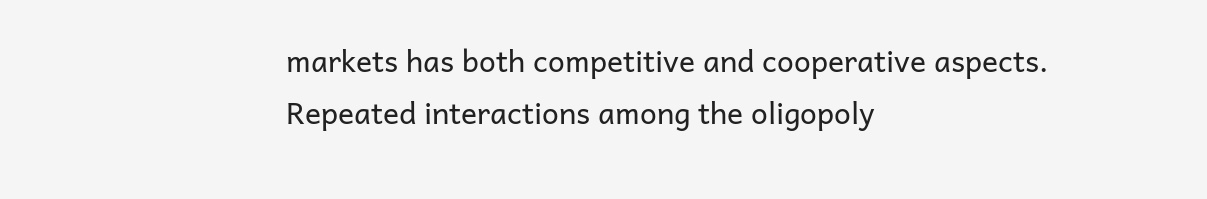markets has both competitive and cooperative aspects. Repeated interactions among the oligopoly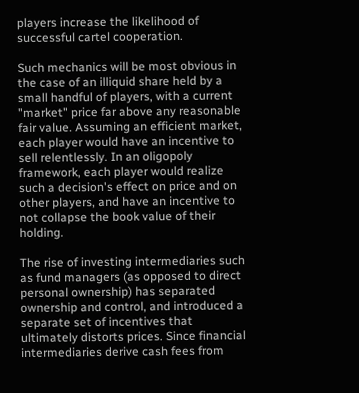players increase the likelihood of successful cartel cooperation.

Such mechanics will be most obvious in the case of an illiquid share held by a small handful of players, with a current "market" price far above any reasonable fair value. Assuming an efficient market, each player would have an incentive to sell relentlessly. In an oligopoly framework, each player would realize such a decision's effect on price and on other players, and have an incentive to not collapse the book value of their holding.

The rise of investing intermediaries such as fund managers (as opposed to direct personal ownership) has separated ownership and control, and introduced a separate set of incentives that ultimately distorts prices. Since financial intermediaries derive cash fees from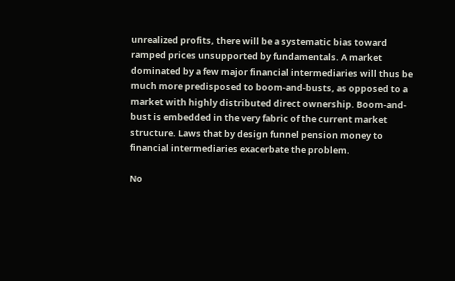unrealized profits, there will be a systematic bias toward ramped prices unsupported by fundamentals. A market dominated by a few major financial intermediaries will thus be much more predisposed to boom-and-busts, as opposed to a market with highly distributed direct ownership. Boom-and-bust is embedded in the very fabric of the current market structure. Laws that by design funnel pension money to financial intermediaries exacerbate the problem.

No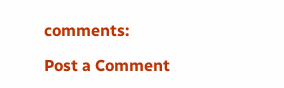comments:

Post a Comment